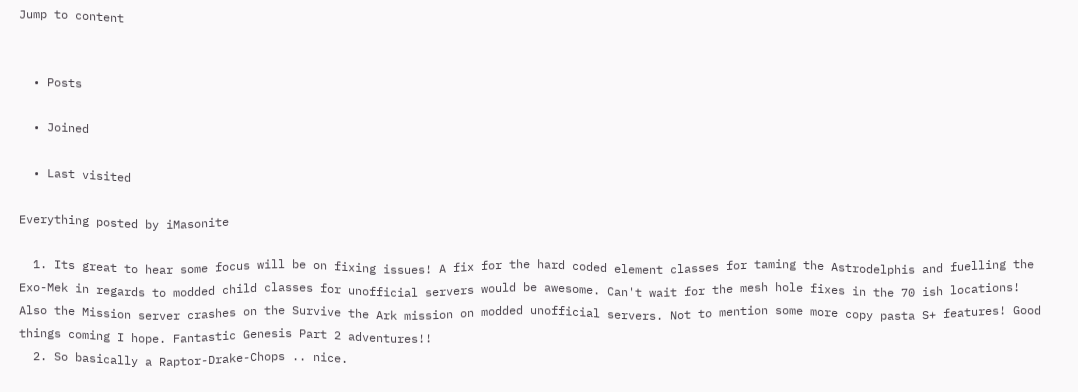Jump to content


  • Posts

  • Joined

  • Last visited

Everything posted by iMasonite

  1. Its great to hear some focus will be on fixing issues! A fix for the hard coded element classes for taming the Astrodelphis and fuelling the Exo-Mek in regards to modded child classes for unofficial servers would be awesome. Can't wait for the mesh hole fixes in the 70 ish locations! Also the Mission server crashes on the Survive the Ark mission on modded unofficial servers. Not to mention some more copy pasta S+ features! Good things coming I hope. Fantastic Genesis Part 2 adventures!!
  2. So basically a Raptor-Drake-Chops .. nice.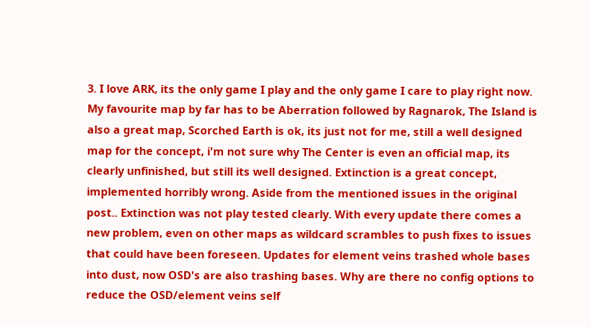3. I love ARK, its the only game I play and the only game I care to play right now. My favourite map by far has to be Aberration followed by Ragnarok, The Island is also a great map, Scorched Earth is ok, its just not for me, still a well designed map for the concept, i'm not sure why The Center is even an official map, its clearly unfinished, but still its well designed. Extinction is a great concept, implemented horribly wrong. Aside from the mentioned issues in the original post.. Extinction was not play tested clearly. With every update there comes a new problem, even on other maps as wildcard scrambles to push fixes to issues that could have been foreseen. Updates for element veins trashed whole bases into dust, now OSD's are also trashing bases. Why are there no config options to reduce the OSD/element veins self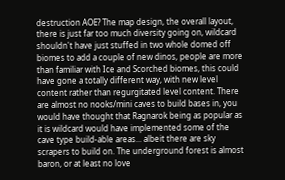destruction AOE? The map design, the overall layout, there is just far too much diversity going on, wildcard shouldn't have just stuffed in two whole domed off biomes to add a couple of new dinos, people are more than familiar with Ice and Scorched biomes, this could have gone a totally different way, with new level content rather than regurgitated level content. There are almost no nooks/mini caves to build bases in, you would have thought that Ragnarok being as popular as it is wildcard would have implemented some of the cave type build-able areas... albeit there are sky scrapers to build on. The underground forest is almost baron, or at least no love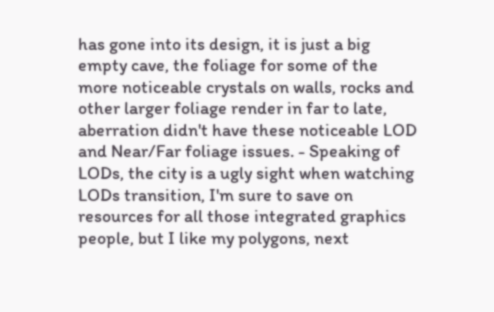has gone into its design, it is just a big empty cave, the foliage for some of the more noticeable crystals on walls, rocks and other larger foliage render in far to late, aberration didn't have these noticeable LOD and Near/Far foliage issues. - Speaking of LODs, the city is a ugly sight when watching LODs transition, I'm sure to save on resources for all those integrated graphics people, but I like my polygons, next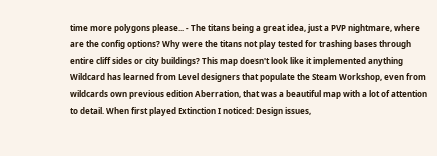time more polygons please... - The titans being a great idea, just a PVP nightmare, where are the config options? Why were the titans not play tested for trashing bases through entire cliff sides or city buildings? This map doesn't look like it implemented anything Wildcard has learned from Level designers that populate the Steam Workshop, even from wildcards own previous edition Aberration, that was a beautiful map with a lot of attention to detail. When first played Extinction I noticed: Design issues,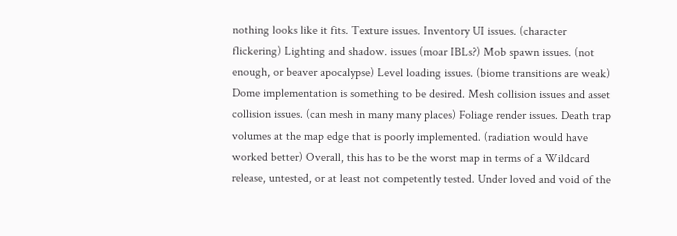nothing looks like it fits. Texture issues. Inventory UI issues. (character flickering) Lighting and shadow. issues (moar IBLs?) Mob spawn issues. (not enough, or beaver apocalypse) Level loading issues. (biome transitions are weak) Dome implementation is something to be desired. Mesh collision issues and asset collision issues. (can mesh in many many places) Foliage render issues. Death trap volumes at the map edge that is poorly implemented. (radiation would have worked better) Overall, this has to be the worst map in terms of a Wildcard release, untested, or at least not competently tested. Under loved and void of the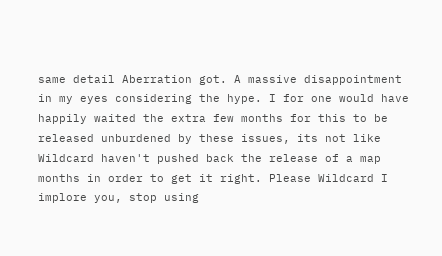same detail Aberration got. A massive disappointment in my eyes considering the hype. I for one would have happily waited the extra few months for this to be released unburdened by these issues, its not like Wildcard haven't pushed back the release of a map months in order to get it right. Please Wildcard I implore you, stop using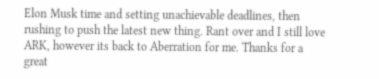Elon Musk time and setting unachievable deadlines, then rushing to push the latest new thing. Rant over and I still love ARK, however its back to Aberration for me. Thanks for a great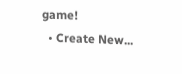game!
  • Create New...